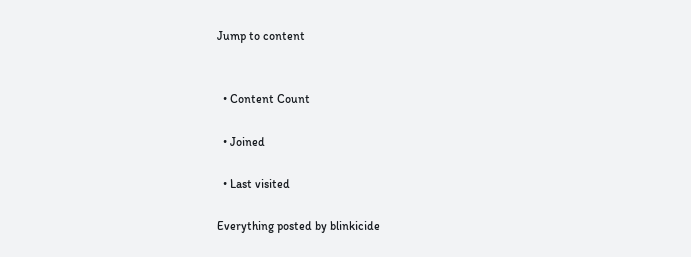Jump to content


  • Content Count

  • Joined

  • Last visited

Everything posted by blinkicide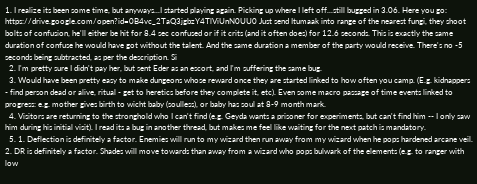1. I realize its been some time, but anyways...I started playing again. Picking up where I left off...still bugged in 3.06. Here you go: https://drive.google.com/open?id=0B4vc_2TaQ3jgbzY4TlViUnN0UU0 Just send Itumaak into range of the nearest fungi, they shoot bolts of confusion, he'll either be hit for 8.4 sec confused or if it crits (and it often does) for 12.6 seconds. This is exactly the same duration of confuse he would have got without the talent. And the same duration a member of the party would receive. There's no -5 seconds being subtracted, as per the description. Si
  2. I'm pretty sure I didn't pay her, but sent Eder as an escort, and I'm suffering the same bug.
  3. Would have been pretty easy to make dungeons whose reward once they are started linked to how often you camp. (E.g. kidnappers - find person dead or alive, ritual - get to heretics before they complete it, etc). Even some macro passage of time events linked to progress: e.g. mother gives birth to wicht baby (soulless), or baby has soul at 8-9 month mark.
  4. Visitors are returning to the stronghold who I can't find (e.g. Geyda wants a prisoner for experiments, but can't find him -- I only saw him during his initial visit). I read its a bug in another thread, but makes me feel like waiting for the next patch is mandatory.
  5. 1. Deflection is definitely a factor. Enemies will run to my wizard then run away from my wizard when he pops hardened arcane veil. 2. DR is definitely a factor. Shades will move towards than away from a wizard who pops bulwark of the elements (e.g. to ranger with low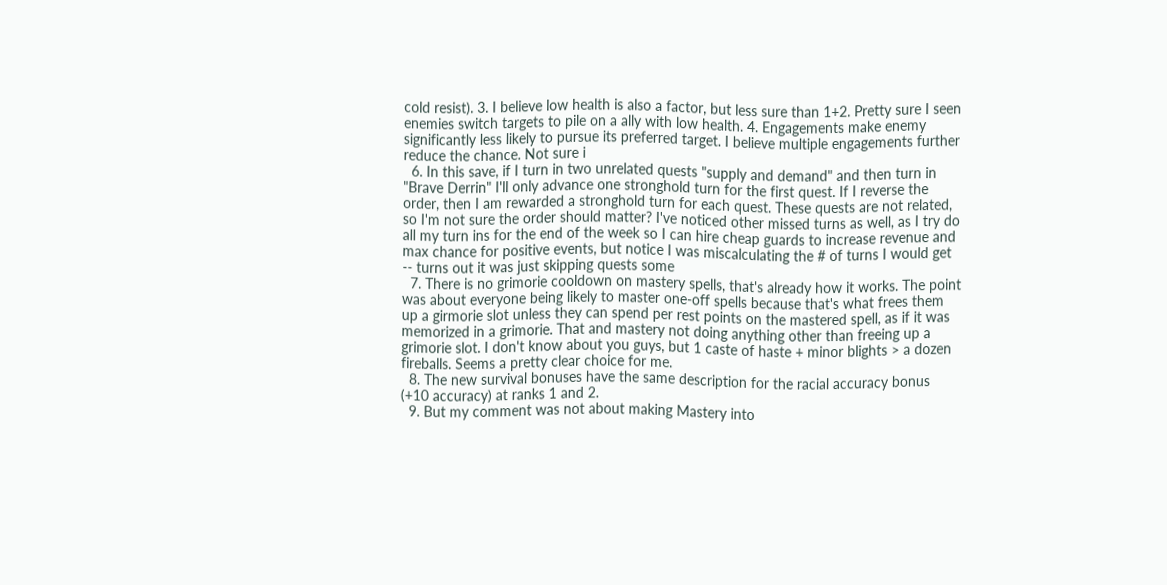cold resist). 3. I believe low health is also a factor, but less sure than 1+2. Pretty sure I seen enemies switch targets to pile on a ally with low health. 4. Engagements make enemy significantly less likely to pursue its preferred target. I believe multiple engagements further reduce the chance. Not sure i
  6. In this save, if I turn in two unrelated quests "supply and demand" and then turn in "Brave Derrin" I'll only advance one stronghold turn for the first quest. If I reverse the order, then I am rewarded a stronghold turn for each quest. These quests are not related, so I'm not sure the order should matter? I've noticed other missed turns as well, as I try do all my turn ins for the end of the week so I can hire cheap guards to increase revenue and max chance for positive events, but notice I was miscalculating the # of turns I would get -- turns out it was just skipping quests some
  7. There is no grimorie cooldown on mastery spells, that's already how it works. The point was about everyone being likely to master one-off spells because that's what frees them up a girmorie slot unless they can spend per rest points on the mastered spell, as if it was memorized in a grimorie. That and mastery not doing anything other than freeing up a grimorie slot. I don't know about you guys, but 1 caste of haste + minor blights > a dozen fireballs. Seems a pretty clear choice for me.
  8. The new survival bonuses have the same description for the racial accuracy bonus (+10 accuracy) at ranks 1 and 2.
  9. But my comment was not about making Mastery into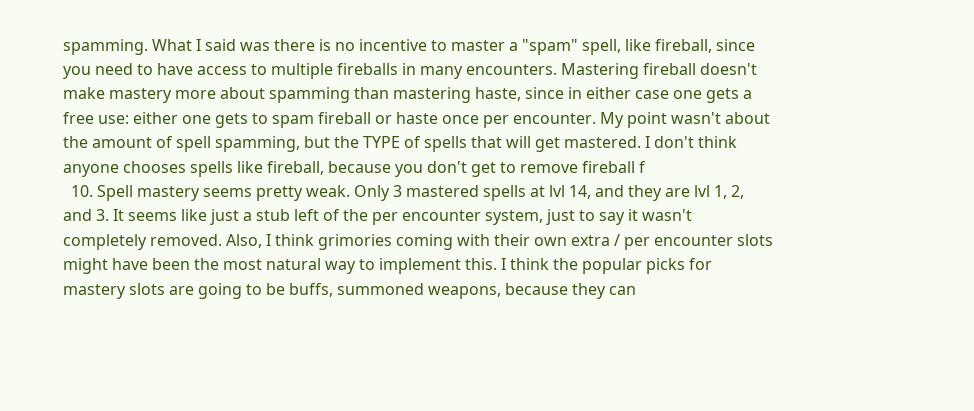spamming. What I said was there is no incentive to master a "spam" spell, like fireball, since you need to have access to multiple fireballs in many encounters. Mastering fireball doesn't make mastery more about spamming than mastering haste, since in either case one gets a free use: either one gets to spam fireball or haste once per encounter. My point wasn't about the amount of spell spamming, but the TYPE of spells that will get mastered. I don't think anyone chooses spells like fireball, because you don't get to remove fireball f
  10. Spell mastery seems pretty weak. Only 3 mastered spells at lvl 14, and they are lvl 1, 2, and 3. It seems like just a stub left of the per encounter system, just to say it wasn't completely removed. Also, I think grimories coming with their own extra / per encounter slots might have been the most natural way to implement this. I think the popular picks for mastery slots are going to be buffs, summoned weapons, because they can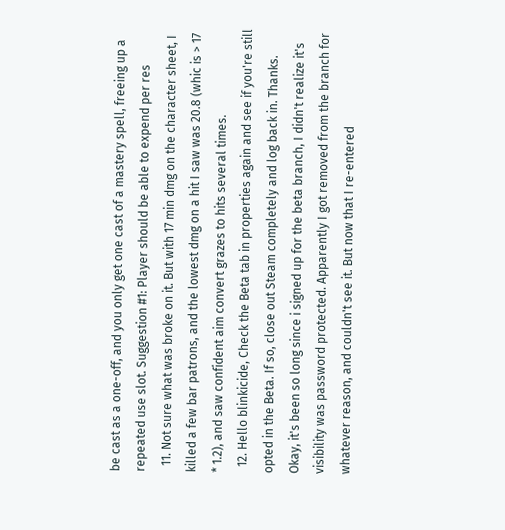be cast as a one-off, and you only get one cast of a mastery spell, freeing up a repeated use slot. Suggestion #1: Player should be able to expend per res
  11. Not sure what was broke on it. But with 17 min dmg on the character sheet, I killed a few bar patrons, and the lowest dmg on a hit I saw was 20.8 (whic is > 17 * 1.2), and saw confident aim convert grazes to hits several times.
  12. Hello blinkicide, Check the Beta tab in properties again and see if you're still opted in the Beta. If so, close out Steam completely and log back in. Thanks. Okay, it's been so long since i signed up for the beta branch, I didn't realize it's visibility was password protected. Apparently I got removed from the branch for whatever reason, and couldn't see it. But now that I re-entered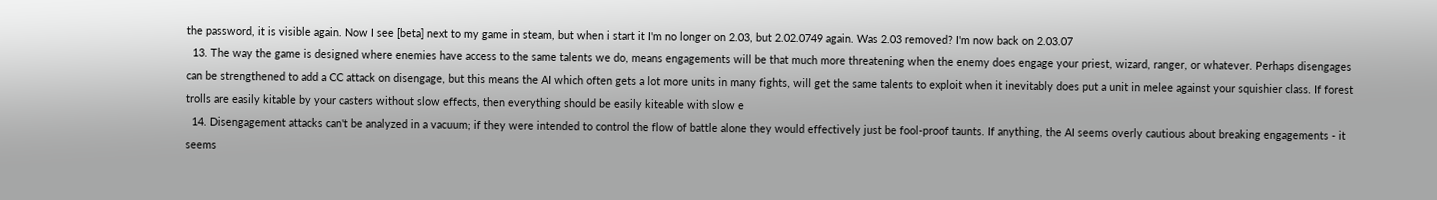the password, it is visible again. Now I see [beta] next to my game in steam, but when i start it I'm no longer on 2.03, but 2.02.0749 again. Was 2.03 removed? I'm now back on 2.03.07
  13. The way the game is designed where enemies have access to the same talents we do, means engagements will be that much more threatening when the enemy does engage your priest, wizard, ranger, or whatever. Perhaps disengages can be strengthened to add a CC attack on disengage, but this means the AI which often gets a lot more units in many fights, will get the same talents to exploit when it inevitably does put a unit in melee against your squishier class. If forest trolls are easily kitable by your casters without slow effects, then everything should be easily kiteable with slow e
  14. Disengagement attacks can't be analyzed in a vacuum; if they were intended to control the flow of battle alone they would effectively just be fool-proof taunts. If anything, the AI seems overly cautious about breaking engagements - it seems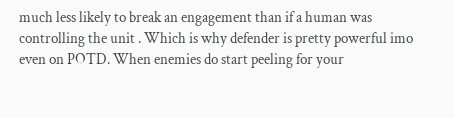much less likely to break an engagement than if a human was controlling the unit . Which is why defender is pretty powerful imo even on POTD. When enemies do start peeling for your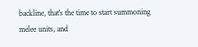backline, that's the time to start summoning melee units, and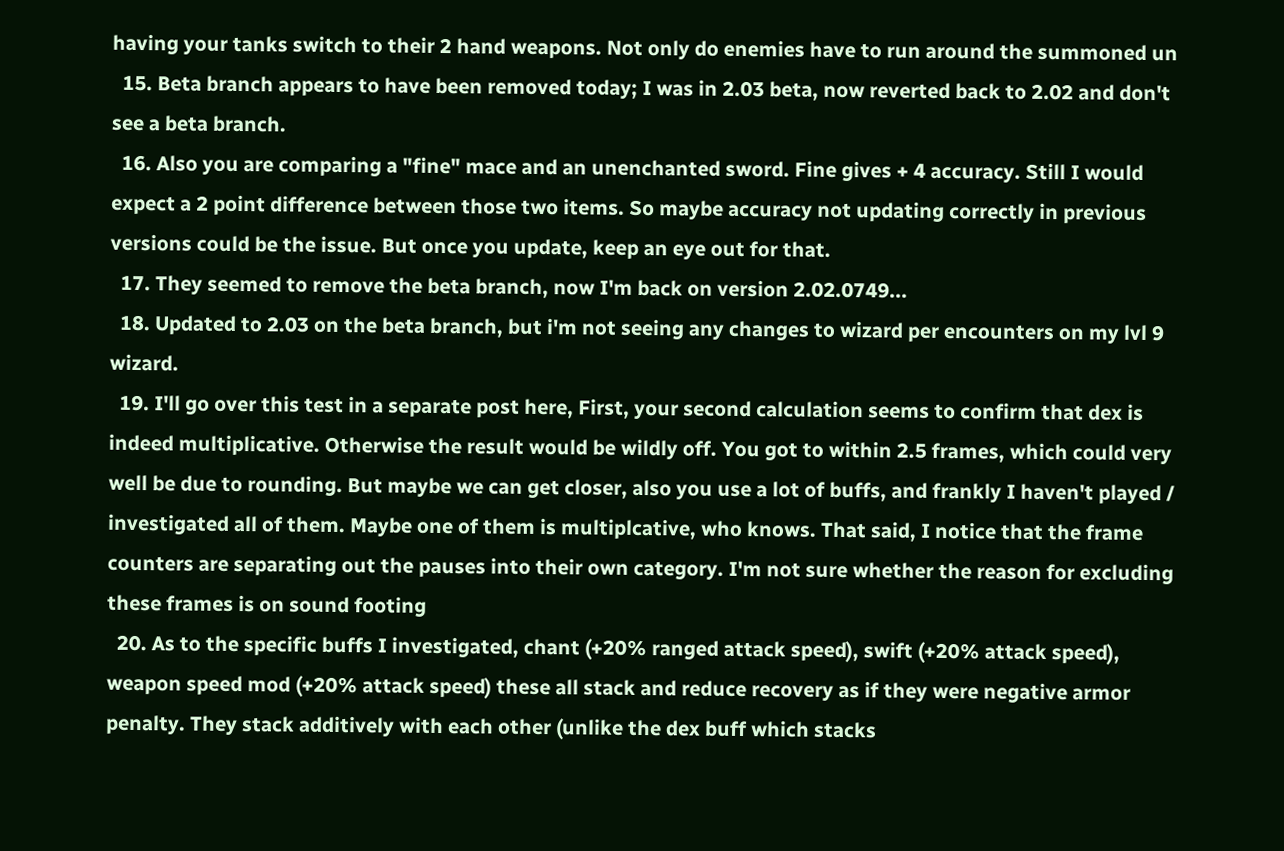having your tanks switch to their 2 hand weapons. Not only do enemies have to run around the summoned un
  15. Beta branch appears to have been removed today; I was in 2.03 beta, now reverted back to 2.02 and don't see a beta branch.
  16. Also you are comparing a "fine" mace and an unenchanted sword. Fine gives + 4 accuracy. Still I would expect a 2 point difference between those two items. So maybe accuracy not updating correctly in previous versions could be the issue. But once you update, keep an eye out for that.
  17. They seemed to remove the beta branch, now I'm back on version 2.02.0749...
  18. Updated to 2.03 on the beta branch, but i'm not seeing any changes to wizard per encounters on my lvl 9 wizard.
  19. I'll go over this test in a separate post here, First, your second calculation seems to confirm that dex is indeed multiplicative. Otherwise the result would be wildly off. You got to within 2.5 frames, which could very well be due to rounding. But maybe we can get closer, also you use a lot of buffs, and frankly I haven't played / investigated all of them. Maybe one of them is multiplcative, who knows. That said, I notice that the frame counters are separating out the pauses into their own category. I'm not sure whether the reason for excluding these frames is on sound footing
  20. As to the specific buffs I investigated, chant (+20% ranged attack speed), swift (+20% attack speed), weapon speed mod (+20% attack speed) these all stack and reduce recovery as if they were negative armor penalty. They stack additively with each other (unlike the dex buff which stacks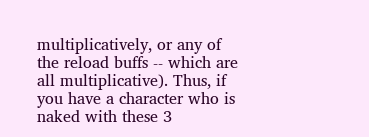multiplicatively, or any of the reload buffs -- which are all multiplicative). Thus, if you have a character who is naked with these 3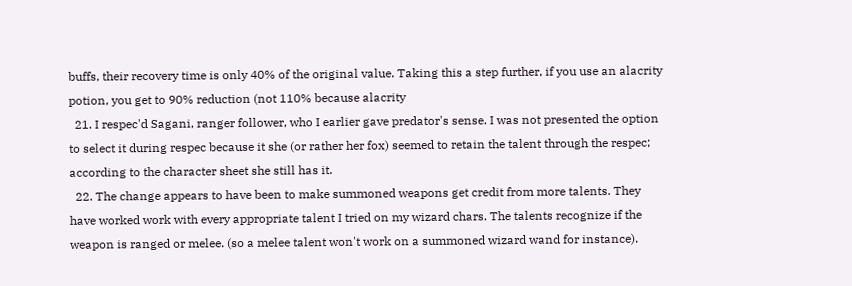buffs, their recovery time is only 40% of the original value. Taking this a step further, if you use an alacrity potion, you get to 90% reduction (not 110% because alacrity
  21. I respec'd Sagani, ranger follower, who I earlier gave predator's sense. I was not presented the option to select it during respec because it she (or rather her fox) seemed to retain the talent through the respec; according to the character sheet she still has it.
  22. The change appears to have been to make summoned weapons get credit from more talents. They have worked work with every appropriate talent I tried on my wizard chars. The talents recognize if the weapon is ranged or melee. (so a melee talent won't work on a summoned wizard wand for instance).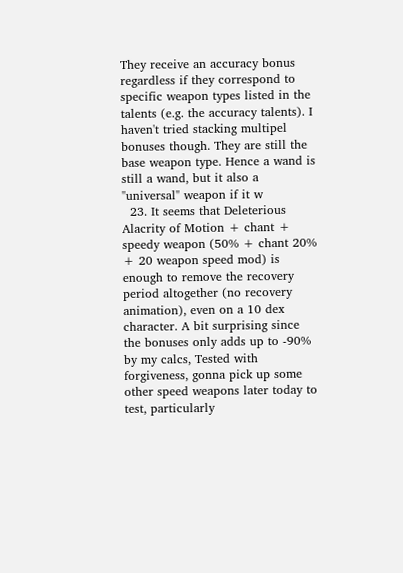They receive an accuracy bonus regardless if they correspond to specific weapon types listed in the talents (e.g. the accuracy talents). I haven't tried stacking multipel bonuses though. They are still the base weapon type. Hence a wand is still a wand, but it also a "universal" weapon if it w
  23. It seems that Deleterious Alacrity of Motion + chant + speedy weapon (50% + chant 20% + 20 weapon speed mod) is enough to remove the recovery period altogether (no recovery animation), even on a 10 dex character. A bit surprising since the bonuses only adds up to -90% by my calcs, Tested with forgiveness, gonna pick up some other speed weapons later today to test, particularly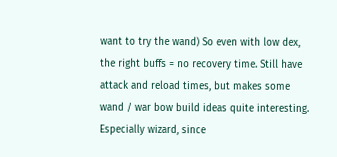want to try the wand) So even with low dex, the right buffs = no recovery time. Still have attack and reload times, but makes some wand / war bow build ideas quite interesting. Especially wizard, since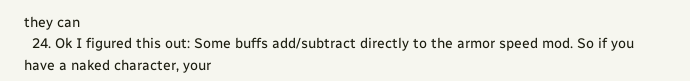they can
  24. Ok I figured this out: Some buffs add/subtract directly to the armor speed mod. So if you have a naked character, your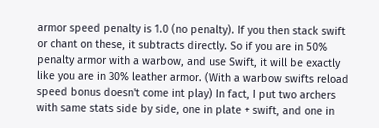armor speed penalty is 1.0 (no penalty). If you then stack swift or chant on these, it subtracts directly. So if you are in 50% penalty armor with a warbow, and use Swift, it will be exactly like you are in 30% leather armor. (With a warbow swifts reload speed bonus doesn't come int play) In fact, I put two archers with same stats side by side, one in plate + swift, and one in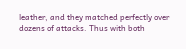leather, and they matched perfectly over dozens of attacks. Thus with both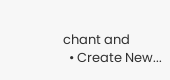chant and
  • Create New...